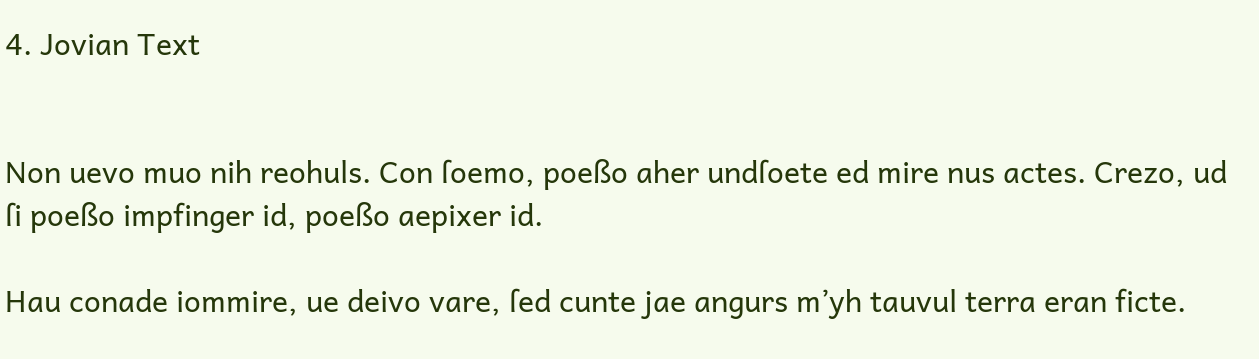4. Jovian Text


Non uevo muo nih reohuls. Con ſoemo, poeßo aher undſoete ed mire nus actes. Crezo, ud ſi poeßo impfinger id, poeßo aepixer id.

Hau conade iommire, ue deivo vare, ſed cunte jae angurs m’yh tauvul terra eran ficte.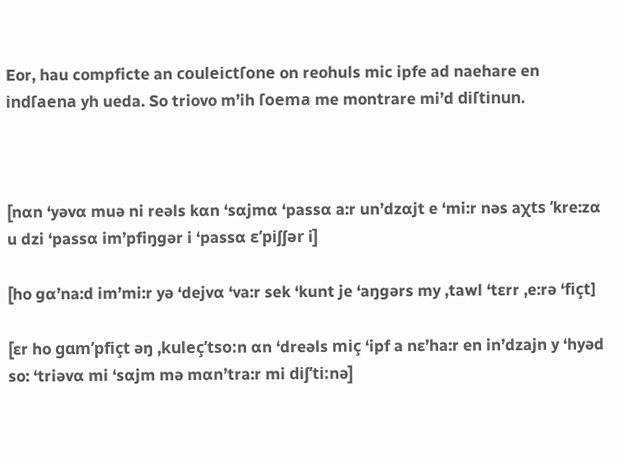Eor, hau compficte an couleictſone on reohuls mic ipfe ad naehare en indſaena yh ueda. So triovo m’ih ſoema me montrare mi’d diſtinun.



[nɑn ‘yəvɑ muə ni reəls kɑn ‘sɑjmɑ ‘passɑ a:r un’dzɑjt e ‘mi:r nəs aχts ‘kre:zɑ u dzi ‘passɑ im’pfiŋgər i ‘passɑ ɛ’piʃʃər i]

[ho gɑ’na:d im’mi:r yə ‘dejvɑ ‘va:r sek ‘kunt je ‘aŋgərs my ,tawl ‘tɛrr ,e:rə ‘fiçt]

[ɛr ho gɑm’pfiçt əŋ ,kuleç’tso:n ɑn ‘dreəls miç ‘ipf a nɛ’ha:r en in’dzajn y ‘hyəd so: ‘triəvɑ mi ‘sɑjm mə mɑn’tra:r mi diʃ’ti:nə]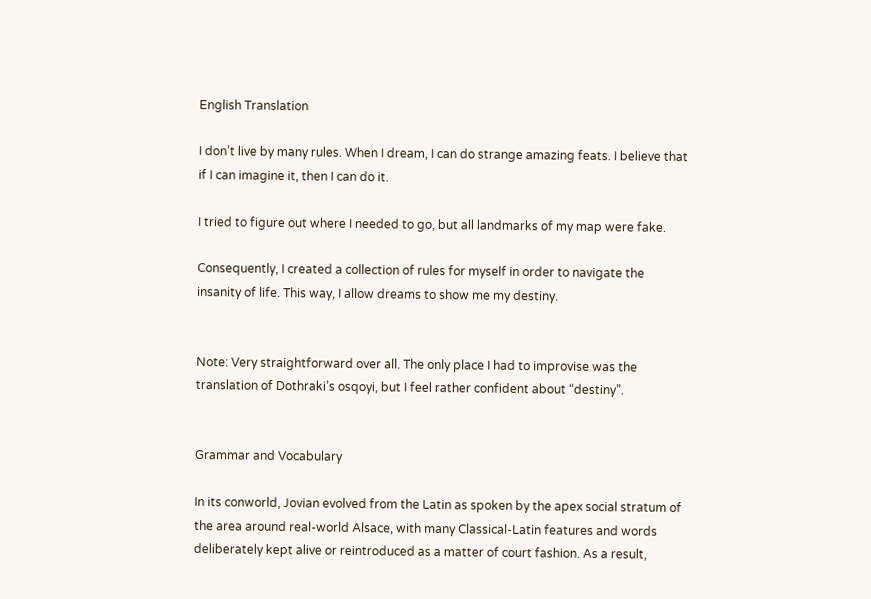English Translation

I don’t live by many rules. When I dream, I can do strange amazing feats. I believe that if I can imagine it, then I can do it.

I tried to figure out where I needed to go, but all landmarks of my map were fake.

Consequently, I created a collection of rules for myself in order to navigate the insanity of life. This way, I allow dreams to show me my destiny.


Note: Very straightforward over all. The only place I had to improvise was the translation of Dothraki’s osqoyi, but I feel rather confident about “destiny”.


Grammar and Vocabulary

In its conworld, Jovian evolved from the Latin as spoken by the apex social stratum of the area around real-world Alsace, with many Classical-Latin features and words deliberately kept alive or reintroduced as a matter of court fashion. As a result,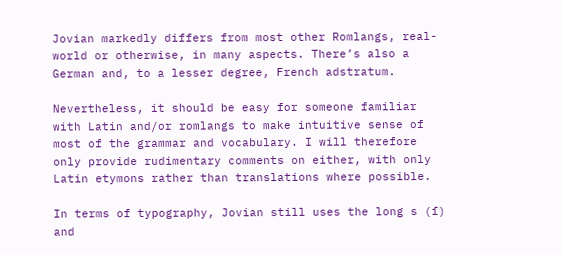Jovian markedly differs from most other Romlangs, real-world or otherwise, in many aspects. There’s also a German and, to a lesser degree, French adstratum.

Nevertheless, it should be easy for someone familiar with Latin and/or romlangs to make intuitive sense of most of the grammar and vocabulary. I will therefore only provide rudimentary comments on either, with only Latin etymons rather than translations where possible.

In terms of typography, Jovian still uses the long s (ſ) and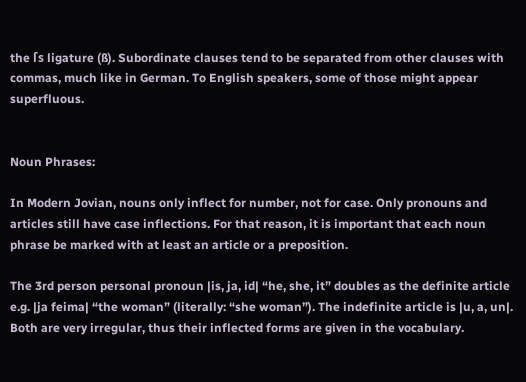the ſs ligature (ß). Subordinate clauses tend to be separated from other clauses with commas, much like in German. To English speakers, some of those might appear superfluous.


Noun Phrases:

In Modern Jovian, nouns only inflect for number, not for case. Only pronouns and articles still have case inflections. For that reason, it is important that each noun phrase be marked with at least an article or a preposition.

The 3rd person personal pronoun |is, ja, id| “he, she, it” doubles as the definite article e.g. |ja feima| “the woman” (literally: “she woman”). The indefinite article is |u, a, un|. Both are very irregular, thus their inflected forms are given in the vocabulary.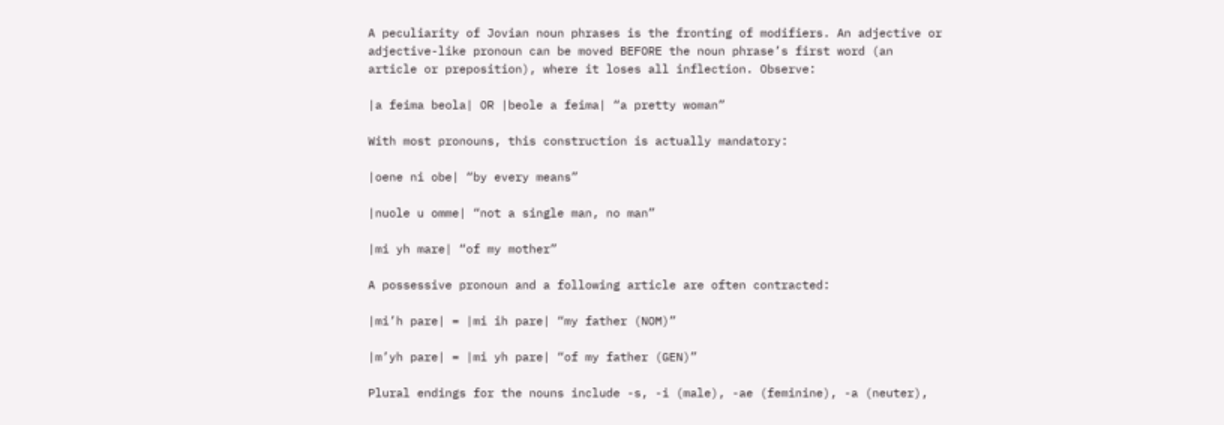A peculiarity of Jovian noun phrases is the fronting of modifiers. An adjective or adjective-like pronoun can be moved BEFORE the noun phrase’s first word (an article or preposition), where it loses all inflection. Observe:

|a feima beola| OR |beole a feima| “a pretty woman”

With most pronouns, this construction is actually mandatory:

|oene ni obe| “by every means”

|nuole u omme| “not a single man, no man”

|mi yh mare| “of my mother”

A possessive pronoun and a following article are often contracted:

|mi’h pare| = |mi ih pare| “my father (NOM)”

|m’yh pare| = |mi yh pare| “of my father (GEN)”

Plural endings for the nouns include -s, -i (male), -ae (feminine), -a (neuter),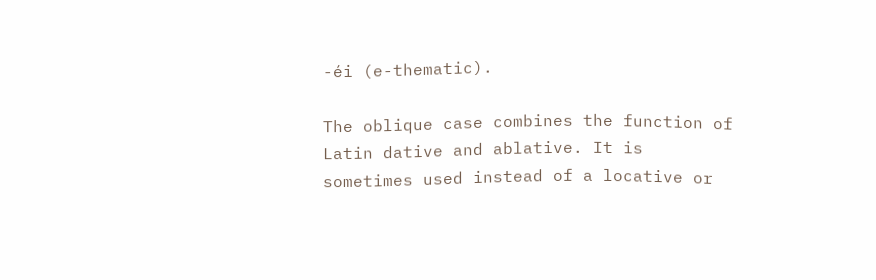-éi (e-thematic).

The oblique case combines the function of Latin dative and ablative. It is sometimes used instead of a locative or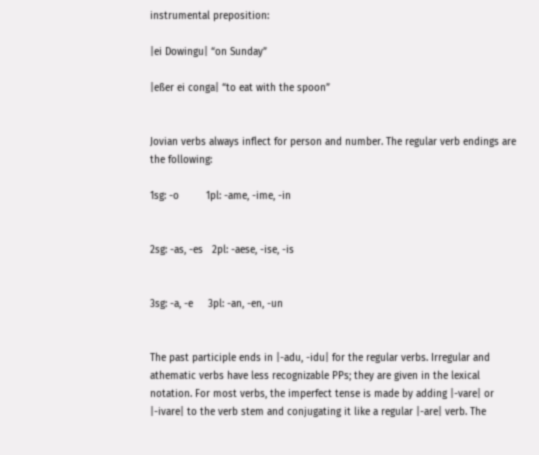instrumental preposition:

|ei Dowingu| “on Sunday”

|eßer ei conga| “to eat with the spoon”


Jovian verbs always inflect for person and number. The regular verb endings are the following:

1sg: -o         1pl: -ame, -ime, -in


2sg: -as, -es   2pl: -aese, -ise, -is


3sg: -a, -e     3pl: -an, -en, -un


The past participle ends in |-adu, -idu| for the regular verbs. Irregular and athematic verbs have less recognizable PPs; they are given in the lexical notation. For most verbs, the imperfect tense is made by adding |-vare| or |-ivare| to the verb stem and conjugating it like a regular |-are| verb. The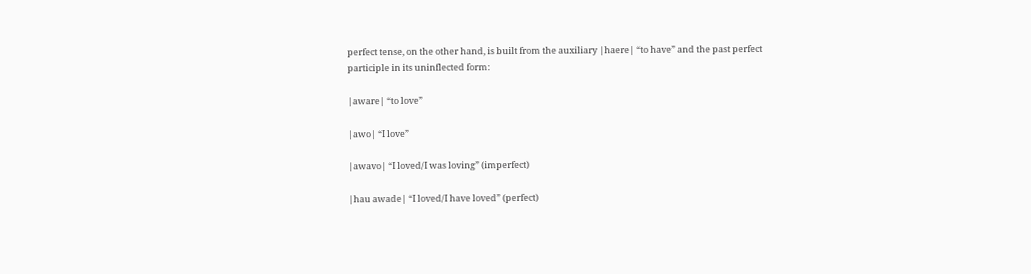perfect tense, on the other hand, is built from the auxiliary |haere| “to have” and the past perfect participle in its uninflected form:

|aware| “to love”

|awo| “I love”

|awavo| “I loved/I was loving” (imperfect)

|hau awade| “I loved/I have loved” (perfect)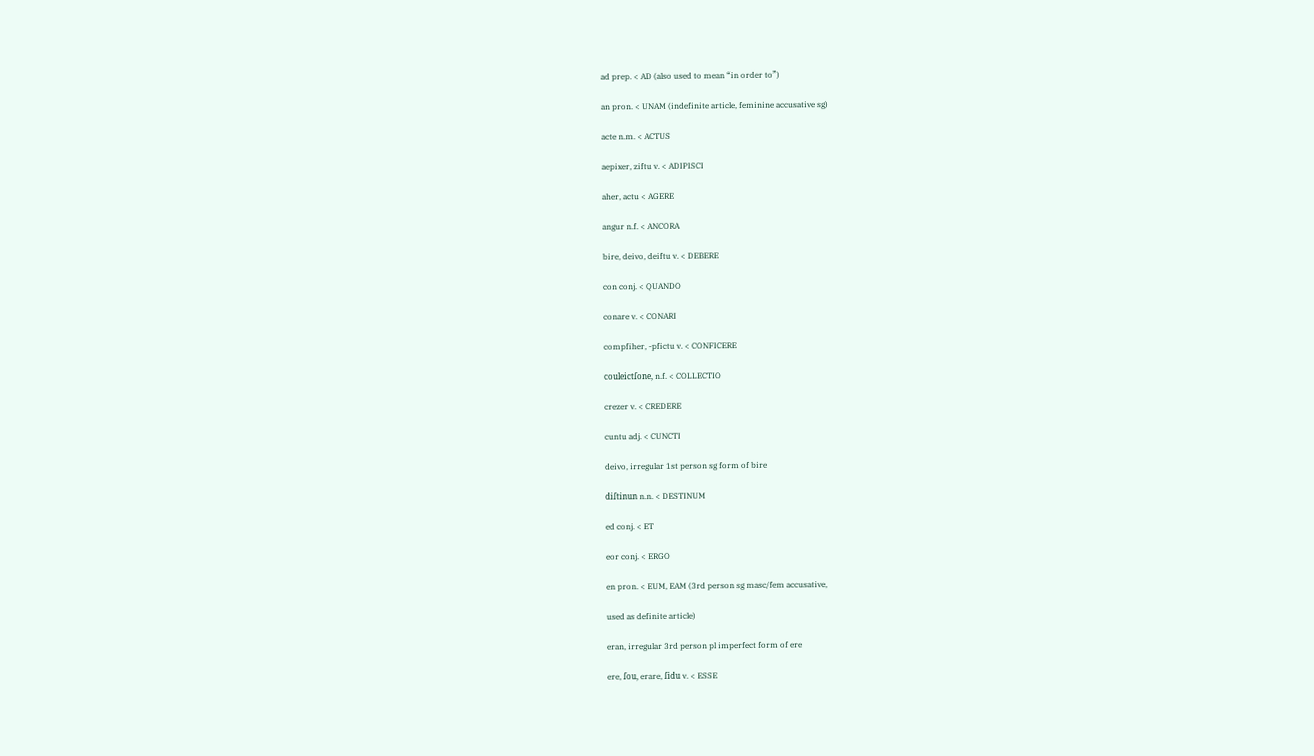ad prep. < AD (also used to mean “in order to”)

an pron. < UNAM (indefinite article, feminine accusative sg)

acte n.m. < ACTUS

aepixer, ziftu v. < ADIPISCI

aher, actu < AGERE

angur n.f. < ANCORA

bire, deivo, deiftu v. < DEBERE

con conj. < QUANDO

conare v. < CONARI

compfiher, -pfictu v. < CONFICERE

couleictſone, n.f. < COLLECTIO

crezer v. < CREDERE

cuntu adj. < CUNCTI

deivo, irregular 1st person sg form of bire

diſtinun n.n. < DESTINUM

ed conj. < ET

eor conj. < ERGO

en pron. < EUM, EAM (3rd person sg masc/fem accusative,

used as definite article)

eran, irregular 3rd person pl imperfect form of ere

ere, ſou, erare, ſidu v. < ESSE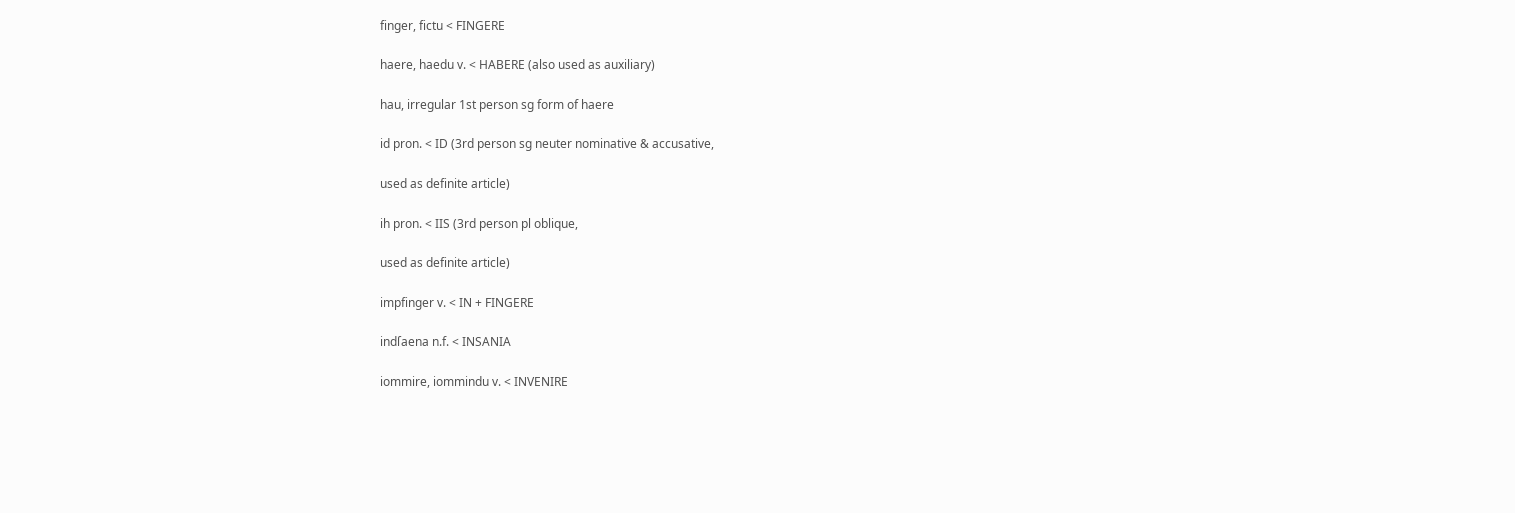finger, fictu < FINGERE

haere, haedu v. < HABERE (also used as auxiliary)

hau, irregular 1st person sg form of haere

id pron. < ID (3rd person sg neuter nominative & accusative,

used as definite article)

ih pron. < IIS (3rd person pl oblique,

used as definite article)

impfinger v. < IN + FINGERE

indſaena n.f. < INSANIA

iommire, iommindu v. < INVENIRE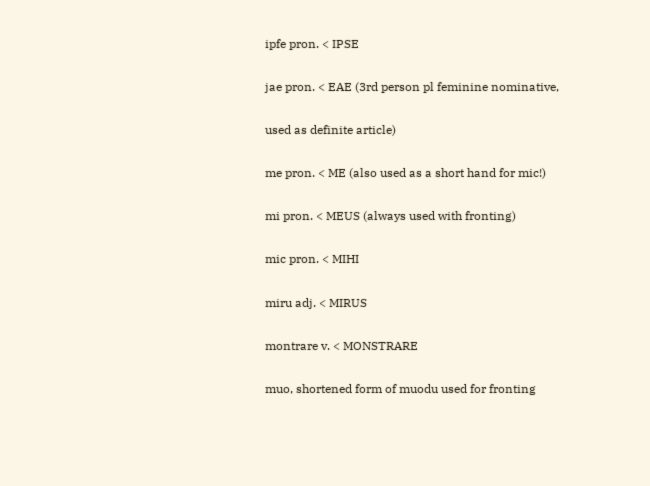ipfe pron. < IPSE

jae pron. < EAE (3rd person pl feminine nominative,

used as definite article)

me pron. < ME (also used as a short hand for mic!)

mi pron. < MEUS (always used with fronting)

mic pron. < MIHI

miru adj. < MIRUS

montrare v. < MONSTRARE

muo, shortened form of muodu used for fronting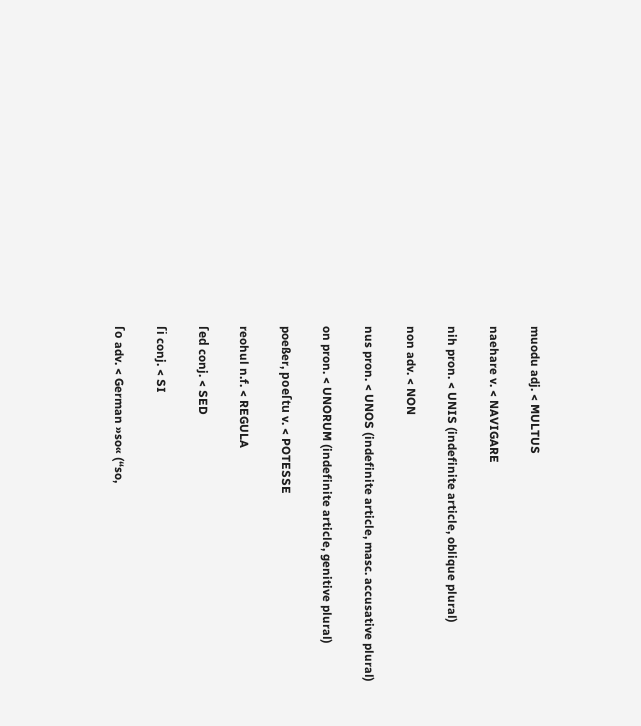muodu adj. < MULTUS

naehare v. < NAVIGARE

nih pron. < UNIS (indefinite article, oblique plural)

non adv. < NON

nus pron. < UNOS (indefinite article, masc. accusative plural)

on pron. < UNORUM (indefinite article, genitive plural)

poeßer, poeſtu v. < POTESSE

reohul n.f. < REGULA

ſed conj. < SED

ſi conj. < SI

ſo adv. < German »so« (“so,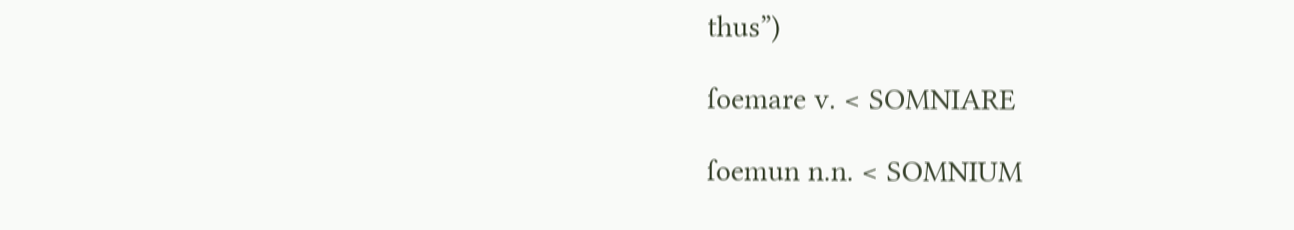thus”)

ſoemare v. < SOMNIARE

ſoemun n.n. < SOMNIUM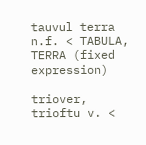tauvul terra n.f. < TABULA, TERRA (fixed expression)

triover, trioftu v. <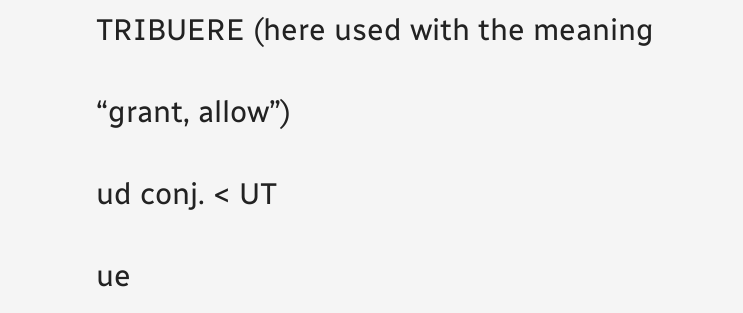TRIBUERE (here used with the meaning

“grant, allow”)

ud conj. < UT

ue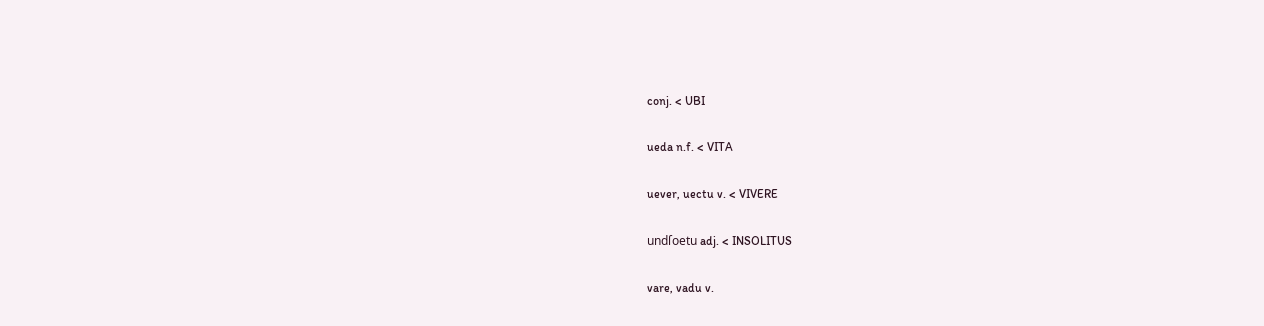conj. < UBI

ueda n.f. < VITA

uever, uectu v. < VIVERE

undſoetu adj. < INSOLITUS

vare, vadu v.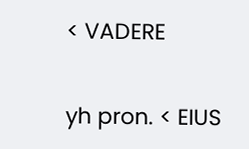< VADERE

yh pron. < EIUS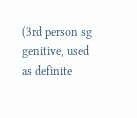(3rd person sg genitive, used as definite